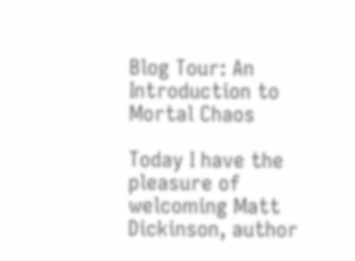Blog Tour: An Introduction to Mortal Chaos

Today I have the pleasure of welcoming Matt Dickinson, author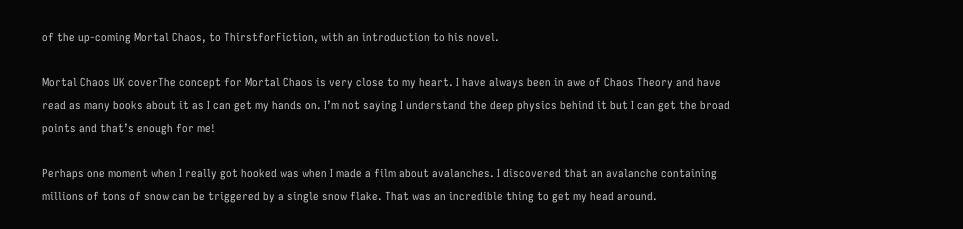of the up-coming Mortal Chaos, to ThirstforFiction, with an introduction to his novel.

Mortal Chaos UK coverThe concept for Mortal Chaos is very close to my heart. I have always been in awe of Chaos Theory and have read as many books about it as I can get my hands on. I’m not saying I understand the deep physics behind it but I can get the broad points and that’s enough for me!

Perhaps one moment when I really got hooked was when I made a film about avalanches. I discovered that an avalanche containing millions of tons of snow can be triggered by a single snow flake. That was an incredible thing to get my head around.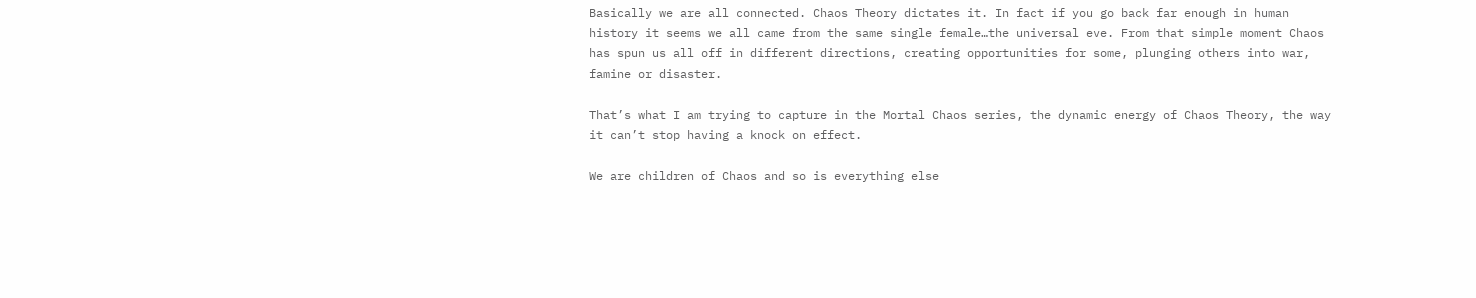Basically we are all connected. Chaos Theory dictates it. In fact if you go back far enough in human history it seems we all came from the same single female…the universal eve. From that simple moment Chaos has spun us all off in different directions, creating opportunities for some, plunging others into war, famine or disaster.

That’s what I am trying to capture in the Mortal Chaos series, the dynamic energy of Chaos Theory, the way it can’t stop having a knock on effect.

We are children of Chaos and so is everything else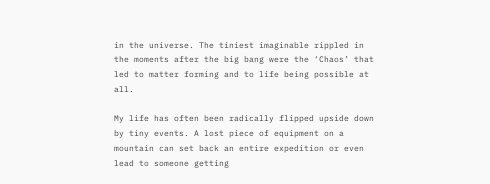in the universe. The tiniest imaginable rippled in the moments after the big bang were the ‘Chaos’ that led to matter forming and to life being possible at all.

My life has often been radically flipped upside down by tiny events. A lost piece of equipment on a mountain can set back an entire expedition or even lead to someone getting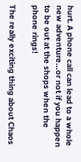hurt. A phone call can lead to a whole new adventure…or not if you happen to be out at the shops when the phone rings!

The really exciting thing about Chaos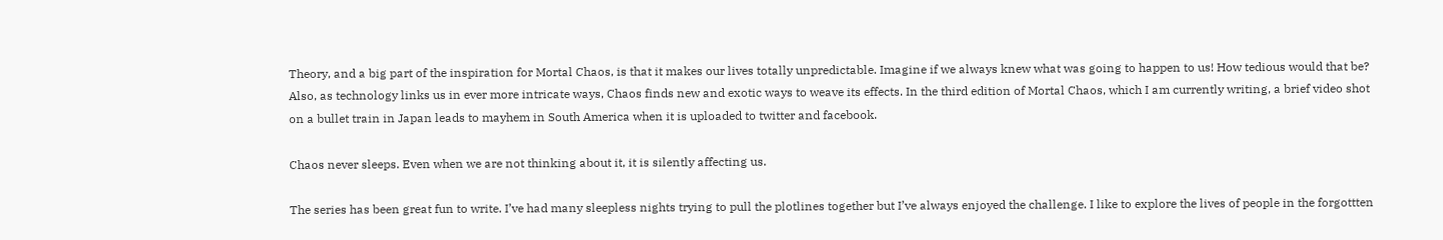Theory, and a big part of the inspiration for Mortal Chaos, is that it makes our lives totally unpredictable. Imagine if we always knew what was going to happen to us! How tedious would that be? Also, as technology links us in ever more intricate ways, Chaos finds new and exotic ways to weave its effects. In the third edition of Mortal Chaos, which I am currently writing, a brief video shot on a bullet train in Japan leads to mayhem in South America when it is uploaded to twitter and facebook.

Chaos never sleeps. Even when we are not thinking about it, it is silently affecting us.

The series has been great fun to write. I’ve had many sleepless nights trying to pull the plotlines together but I’ve always enjoyed the challenge. I like to explore the lives of people in the forgottten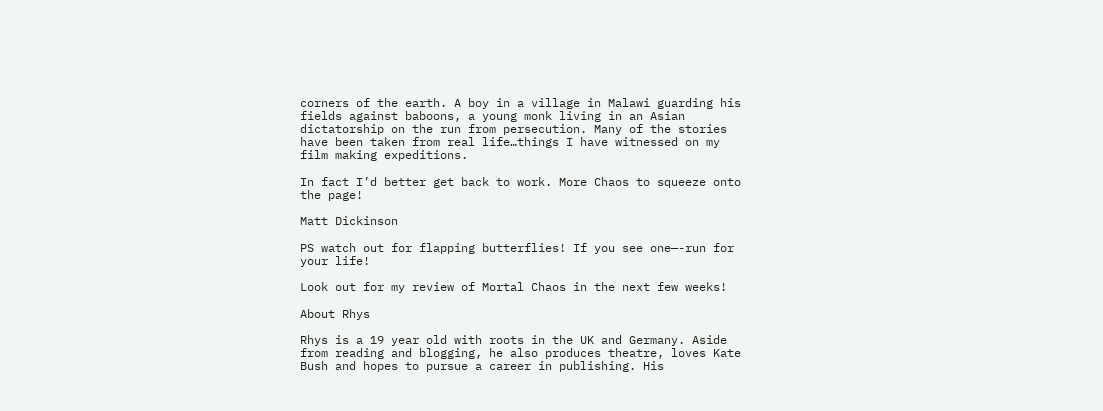corners of the earth. A boy in a village in Malawi guarding his fields against baboons, a young monk living in an Asian dictatorship on the run from persecution. Many of the stories have been taken from real life…things I have witnessed on my film making expeditions.

In fact I’d better get back to work. More Chaos to squeeze onto the page!

Matt Dickinson

PS watch out for flapping butterflies! If you see one—-run for your life!

Look out for my review of Mortal Chaos in the next few weeks!

About Rhys

Rhys is a 19 year old with roots in the UK and Germany. Aside from reading and blogging, he also produces theatre, loves Kate Bush and hopes to pursue a career in publishing. His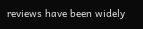reviews have been widely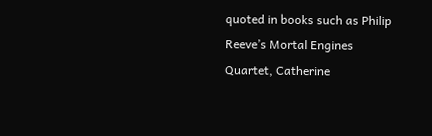quoted in books such as Philip Reeve’s Mortal Engines Quartet, Catherine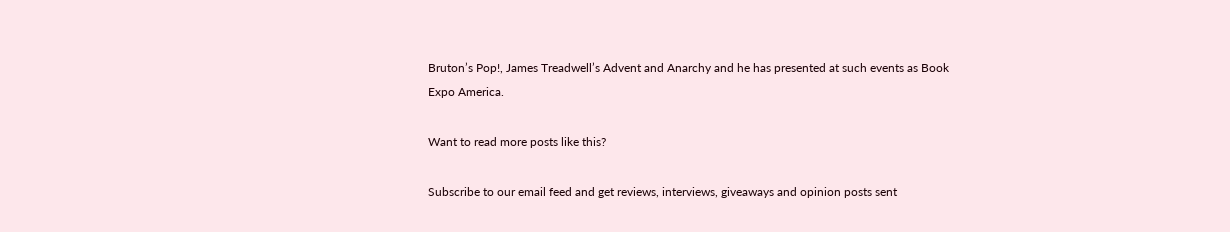Bruton’s Pop!, James Treadwell’s Advent and Anarchy and he has presented at such events as Book Expo America.

Want to read more posts like this?

Subscribe to our email feed and get reviews, interviews, giveaways and opinion posts sent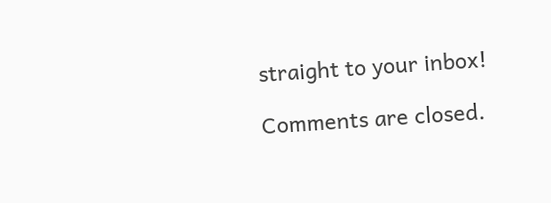straight to your inbox!

Comments are closed.